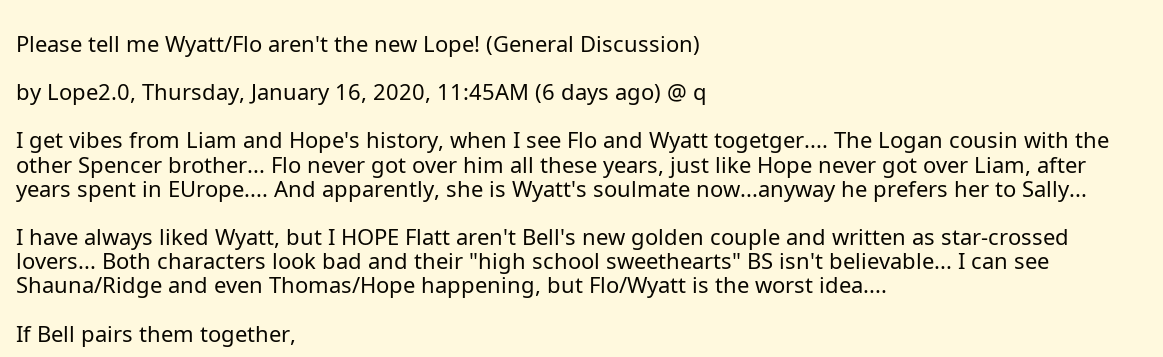Please tell me Wyatt/Flo aren't the new Lope! (General Discussion)

by Lope2.0, Thursday, January 16, 2020, 11:45AM (6 days ago) @ q

I get vibes from Liam and Hope's history, when I see Flo and Wyatt togetger.... The Logan cousin with the other Spencer brother... Flo never got over him all these years, just like Hope never got over Liam, after years spent in EUrope.... And apparently, she is Wyatt's soulmate now...anyway he prefers her to Sally...

I have always liked Wyatt, but I HOPE Flatt aren't Bell's new golden couple and written as star-crossed lovers... Both characters look bad and their "high school sweethearts" BS isn't believable... I can see Shauna/Ridge and even Thomas/Hope happening, but Flo/Wyatt is the worst idea....

If Bell pairs them together,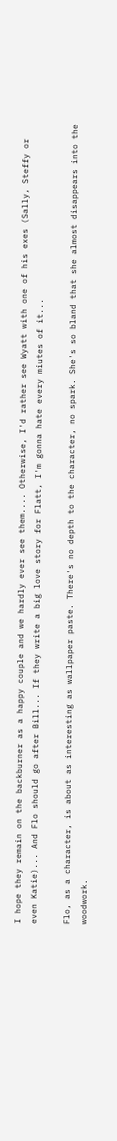I hope they remain on the backburner as a happy couple and we hardly ever see them.... Otherwise, I'd rather see Wyatt with one of his exes (Sally, Steffy or even Katie)... And Flo should go after Bill... If they write a big love story for Flatt, I'm gonna hate every miutes of it...

Flo, as a character, is about as interesting as wallpaper paste. There's no depth to the character, no spark. She's so bland that she almost disappears into the woodwork.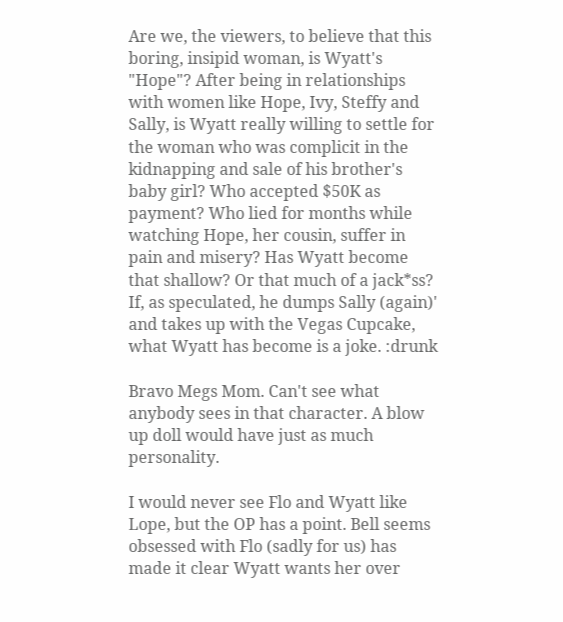Are we, the viewers, to believe that this boring, insipid woman, is Wyatt's "Hope"? After being in relationships with women like Hope, Ivy, Steffy and Sally, is Wyatt really willing to settle for the woman who was complicit in the kidnapping and sale of his brother's baby girl? Who accepted $50K as payment? Who lied for months while watching Hope, her cousin, suffer in pain and misery? Has Wyatt become that shallow? Or that much of a jack*ss? If, as speculated, he dumps Sally (again)' and takes up with the Vegas Cupcake, what Wyatt has become is a joke. :drunk

Bravo Megs Mom. Can't see what anybody sees in that character. A blow up doll would have just as much personality.

I would never see Flo and Wyatt like Lope, but the OP has a point. Bell seems obsessed with Flo (sadly for us) has made it clear Wyatt wants her over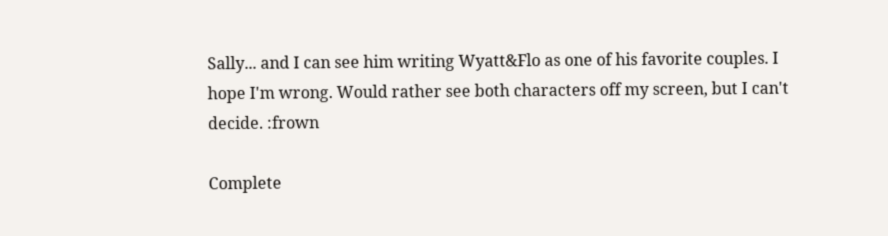Sally... and I can see him writing Wyatt&Flo as one of his favorite couples. I hope I'm wrong. Would rather see both characters off my screen, but I can't decide. :frown

Complete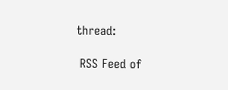thread:

 RSS Feed of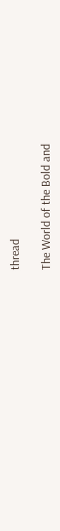thread

The World of the Bold and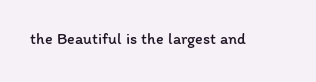the Beautiful is the largest and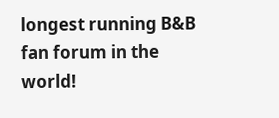longest running B&B fan forum in the world!